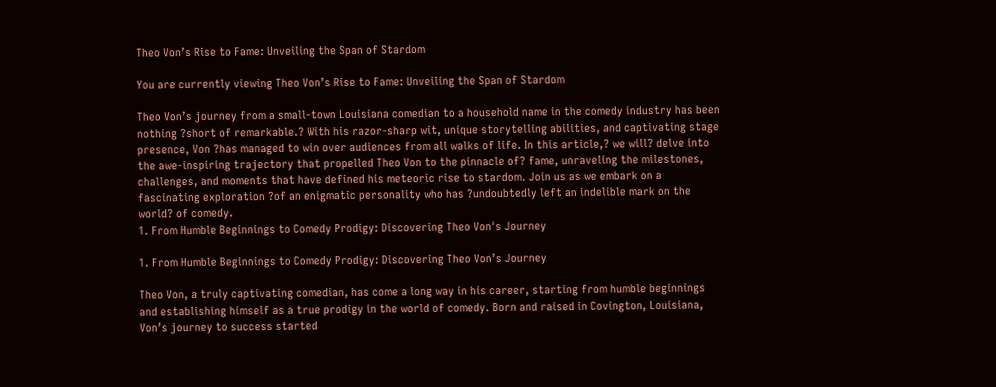Theo Von’s Rise to Fame: Unveiling the Span of Stardom

You are currently viewing Theo Von’s Rise to Fame: Unveiling the Span of Stardom

Theo Von’s journey from a small-town Louisiana comedian to a household name in the comedy industry has been nothing ?short of remarkable.? With his razor-sharp wit, unique storytelling abilities, and captivating stage presence, Von ?has managed to win over audiences from all walks of life. In this article,? we will? delve into the awe-inspiring trajectory that propelled Theo Von to the pinnacle of? fame, unraveling the milestones, challenges, and moments that have defined his meteoric rise to stardom. Join us as we embark on a fascinating exploration ?of an enigmatic personality who has ?undoubtedly left an indelible mark on the world? of comedy.
1. From Humble Beginnings to Comedy Prodigy: Discovering Theo Von's Journey

1. From Humble Beginnings to Comedy Prodigy: Discovering Theo Von’s Journey

Theo Von, a truly captivating comedian, has come a long way in his career, starting from humble beginnings and establishing himself as a true prodigy in the world of comedy. Born and raised in Covington, Louisiana, Von’s journey to success started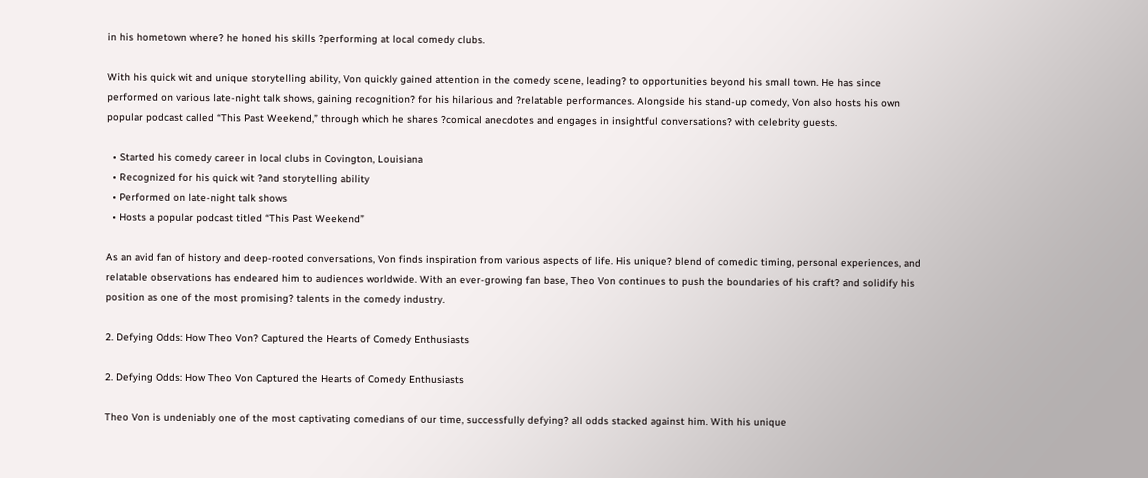in his hometown where? he honed his skills ?performing at local comedy clubs.

With his quick wit and unique storytelling ability, Von quickly gained attention in the comedy scene, leading? to opportunities beyond his small town. He has since performed on various late-night talk shows, gaining recognition? for his hilarious and ?relatable performances. Alongside his stand-up comedy, Von also hosts his own popular podcast called “This Past Weekend,” through which he shares ?comical anecdotes and engages in insightful conversations? with celebrity guests.

  • Started his comedy career in local clubs in Covington, Louisiana
  • Recognized for his quick wit ?and storytelling ability
  • Performed on late-night talk shows
  • Hosts a popular podcast titled “This Past Weekend”

As an avid fan of history and deep-rooted conversations, Von finds inspiration from various aspects of life. His unique? blend of comedic timing, personal experiences, and relatable observations has endeared him to audiences worldwide. With an ever-growing fan base, Theo Von continues to push the boundaries of his craft? and solidify his position as one of the most promising? talents in the comedy industry.

2. Defying Odds: How Theo Von? Captured the Hearts of Comedy Enthusiasts

2. Defying Odds: How Theo Von Captured the Hearts of Comedy Enthusiasts

Theo Von is undeniably one of the most captivating comedians of our time, successfully defying? all odds stacked against him. With his unique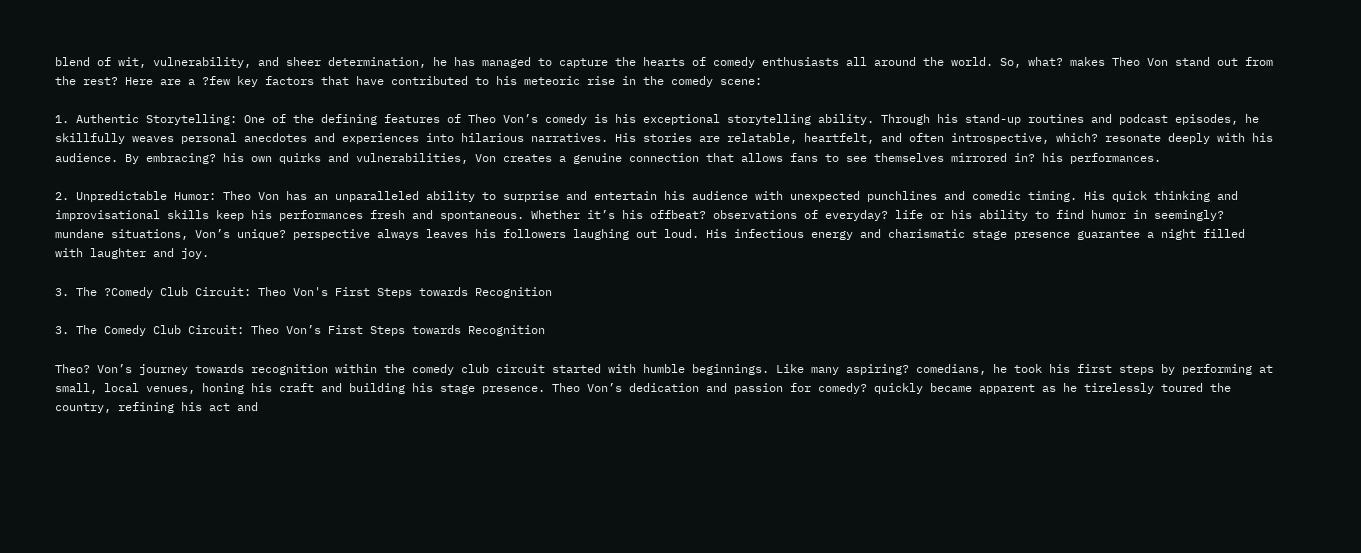blend of wit, vulnerability, and sheer determination, he has managed to capture the hearts of comedy enthusiasts all around the world. So, what? makes Theo Von stand out from the rest? Here are a ?few key factors that have contributed to his meteoric rise in the comedy scene:

1. Authentic Storytelling: One of the defining features of Theo Von’s comedy is his exceptional storytelling ability. Through his stand-up routines and podcast episodes, he skillfully weaves personal anecdotes and experiences into hilarious narratives. His stories are relatable, heartfelt, and often introspective, which? resonate deeply with his audience. By embracing? his own quirks and vulnerabilities, Von creates a genuine connection that allows fans to see themselves mirrored in? his performances.

2. Unpredictable Humor: Theo Von has an unparalleled ability to surprise and entertain his audience with unexpected punchlines and comedic timing. His quick thinking and improvisational skills keep his performances fresh and spontaneous. Whether it’s his offbeat? observations of everyday? life or his ability to find humor in seemingly? mundane situations, Von’s unique? perspective always leaves his followers laughing out loud. His infectious energy and charismatic stage presence guarantee a night filled with laughter and joy.

3. The ?Comedy Club Circuit: Theo Von's First Steps towards Recognition

3. The Comedy Club Circuit: Theo Von’s First Steps towards Recognition

Theo? Von’s journey towards recognition within the comedy club circuit started with humble beginnings. Like many aspiring? comedians, he took his first steps by performing at small, local venues, honing his craft and building his stage presence. Theo Von’s dedication and passion for comedy? quickly became apparent as he tirelessly toured the country, refining his act and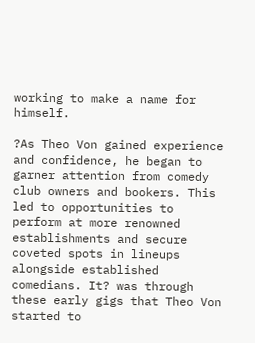working to make a name for himself.

?As Theo Von gained experience and confidence, he began to garner attention from comedy club owners and bookers. This led to opportunities to perform at more renowned establishments and secure coveted spots in lineups alongside established comedians. It? was through these early gigs that Theo Von started to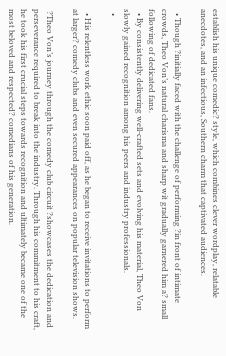establish his unique comedic? style, which combines clever wordplay, relatable anecdotes, and an infectious, Southern charm that captivated audiences.

  • Though ?initially faced with the challenge of performing ?in front of intimate crowds, Theo Von’s natural charisma and sharp wit gradually garnered him a? small following of dedicated fans.
  • By consistently delivering well-crafted sets and evolving his material, Theo Von slowly gained recognition among his peers and industry professionals.
  •

  • His relentless work ethic soon paid off, as he began to receive invitations to perform at larger? comedy clubs and even secured appearances on popular television shows.

 ?Theo Von’s journey through the comedy club circuit ?showcases the dedication and perseverance required to break into the industry. Through his commitment to his craft, he took his first crucial steps towards recognition and ultimately became one of the most beloved and respected? comedians of his generation.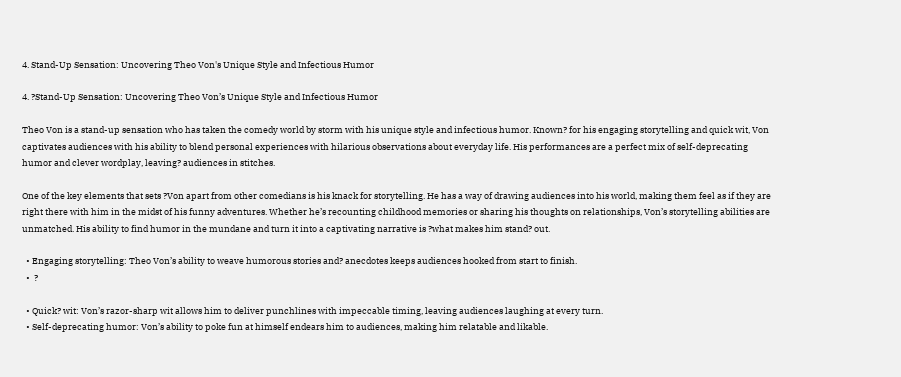4. Stand-Up Sensation: Uncovering Theo Von's Unique Style and Infectious Humor

4. ?Stand-Up Sensation: Uncovering Theo Von’s Unique Style and Infectious Humor

Theo Von is a stand-up sensation who has taken the comedy world by storm with his unique style and infectious humor. Known? for his engaging storytelling and quick wit, Von captivates audiences with his ability to blend personal experiences with hilarious observations about everyday life. His performances are a perfect mix of self-deprecating humor and clever wordplay, leaving? audiences in stitches.

One of the key elements that sets ?Von apart from other comedians is his knack for storytelling. He has a way of drawing audiences into his world, making them feel as if they are right there with him in the midst of his funny adventures. Whether he’s recounting childhood memories or sharing his thoughts on relationships, Von’s storytelling abilities are unmatched. His ability to find humor in the mundane and turn it into a captivating narrative is ?what makes him stand? out.

  • Engaging storytelling: Theo Von’s ability to weave humorous stories and? anecdotes keeps audiences hooked from start to finish.
  •  ?

  • Quick? wit: Von’s razor-sharp wit allows him to deliver punchlines with impeccable timing, leaving audiences laughing at every turn.
  • Self-deprecating humor: Von’s ability to poke fun at himself endears him to audiences, making him relatable and likable.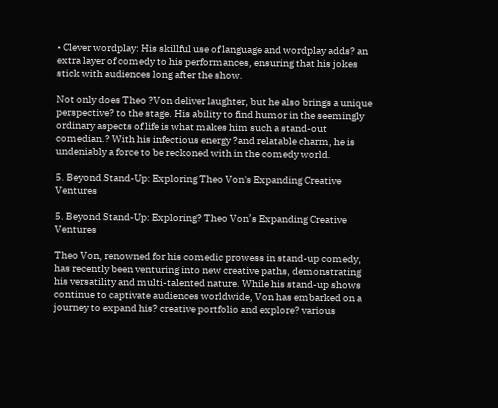• Clever wordplay: His skillful use of language and wordplay adds? an extra layer of comedy to his performances, ensuring that his jokes stick with audiences long after the show.

Not only does Theo ?Von deliver laughter, but he also brings a unique perspective? to the stage. His ability to find humor in the seemingly ordinary aspects of life is what makes him such a stand-out comedian.? With his infectious energy ?and relatable charm, he is undeniably a force to be reckoned with in the comedy world.

5. Beyond Stand-Up: Exploring Theo Von's Expanding Creative Ventures

5. Beyond Stand-Up: Exploring? Theo Von’s Expanding Creative Ventures

Theo Von, renowned for his comedic prowess in stand-up comedy, has recently been venturing into new creative paths, demonstrating his versatility and multi-talented nature. While his stand-up shows continue to captivate audiences worldwide, Von has embarked on a journey to expand his? creative portfolio and explore? various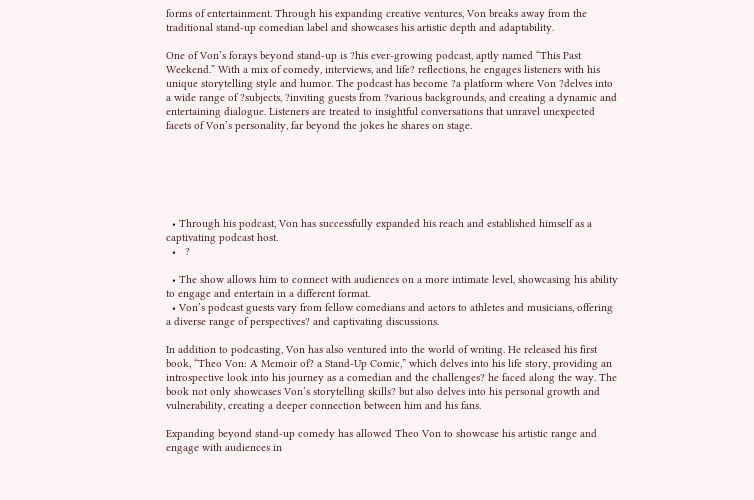forms of entertainment. Through his expanding creative ventures, Von breaks away from the traditional stand-up comedian label and showcases his artistic depth and adaptability.

One of Von’s forays beyond stand-up is ?his ever-growing podcast, aptly named “This Past Weekend.” With a mix of comedy, interviews, and life? reflections, he engages listeners with his unique storytelling style and humor. The podcast has become ?a platform where Von ?delves into a wide range of ?subjects, ?inviting guests from ?various backgrounds, and creating a dynamic and entertaining dialogue. Listeners are treated to insightful conversations that unravel unexpected facets of Von’s personality, far beyond the jokes he shares on stage.






  • Through his podcast, Von has successfully expanded his reach and established himself as a captivating podcast host.
  •   ?

  • The show allows him to connect with audiences on a more intimate level, showcasing his ability to engage and entertain in a different format.
  • Von’s podcast guests vary from fellow comedians and actors to athletes and musicians, offering a diverse range of perspectives? and captivating discussions.

In addition to podcasting, Von has also ventured into the world of writing. He released his first book, “Theo Von: A Memoir of? a Stand-Up Comic,” which delves into his life story, providing an introspective look into his journey as a comedian and the challenges? he faced along the way. The book not only showcases Von’s storytelling skills? but also delves into his personal growth and vulnerability, creating a deeper connection between him and his fans.

Expanding beyond stand-up comedy has allowed Theo Von to showcase his artistic range and engage with audiences in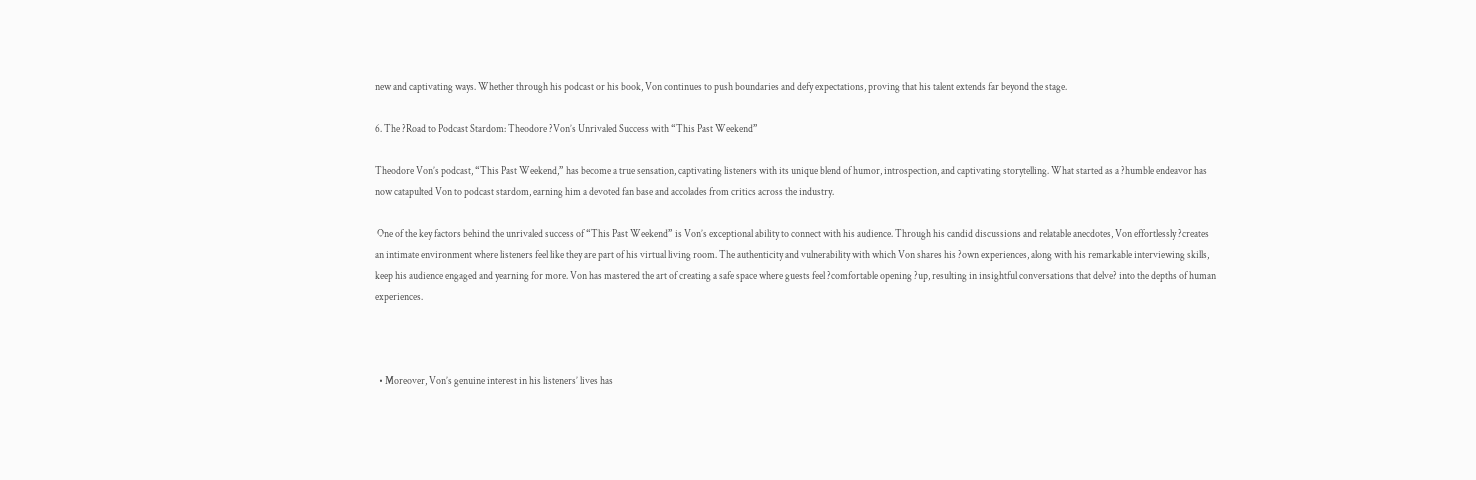new and captivating ways. Whether through his podcast or his book, Von continues to push boundaries and defy expectations, proving that his talent extends far beyond the stage.

6. The ?Road to Podcast Stardom: Theodore ?Von’s Unrivaled Success with “This Past Weekend”

Theodore Von’s podcast, “This Past Weekend,” has become a true sensation, captivating listeners with its unique blend of humor, introspection, and captivating storytelling. What started as a ?humble endeavor has now catapulted Von to podcast stardom, earning him a devoted fan base and accolades from critics across the industry.

 One of the key factors behind the unrivaled success of “This Past Weekend” is Von’s exceptional ability to connect with his audience. Through his candid discussions and relatable anecdotes, Von effortlessly ?creates an intimate environment where listeners feel like they are part of his virtual living room. The authenticity and vulnerability with which Von shares his ?own experiences, along with his remarkable interviewing skills, keep his audience engaged and yearning for more. Von has mastered the art of creating a safe space where guests feel ?comfortable opening ?up, resulting in insightful conversations that delve? into the depths of human experiences.



  • Moreover, Von’s genuine interest in his listeners’ lives has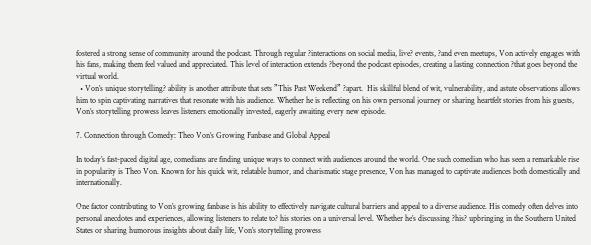fostered a strong sense of community around the podcast. Through regular ?interactions on social media, live? events, ?and even meetups, Von actively engages with his fans, making them feel valued and appreciated. This level of interaction extends ?beyond the podcast episodes, creating a lasting connection ?that goes beyond the virtual world.
  • Von’s unique storytelling? ability is another attribute that sets ”This Past Weekend” ?apart.  His skillful blend of wit, vulnerability, and astute observations allows him to spin captivating narratives that resonate with his audience. Whether he is reflecting on his own personal journey or sharing heartfelt stories from his guests, Von’s storytelling prowess leaves listeners emotionally invested, eagerly awaiting every new episode.

7. Connection through Comedy: Theo Von’s Growing Fanbase and Global Appeal

In today’s fast-paced digital age, comedians are finding unique ways to connect with audiences around the world. One such comedian who has seen a remarkable rise in popularity is Theo Von. Known for his quick wit, relatable humor, and charismatic stage presence, Von has managed to captivate audiences both domestically and internationally.

One factor contributing to Von’s growing fanbase is his ability to effectively navigate cultural barriers and appeal to a diverse audience. His comedy often delves into personal anecdotes and experiences, allowing listeners to relate to? his stories on a universal level. Whether he’s discussing ?his? upbringing in the Southern United States or sharing humorous insights about daily life, Von’s storytelling prowess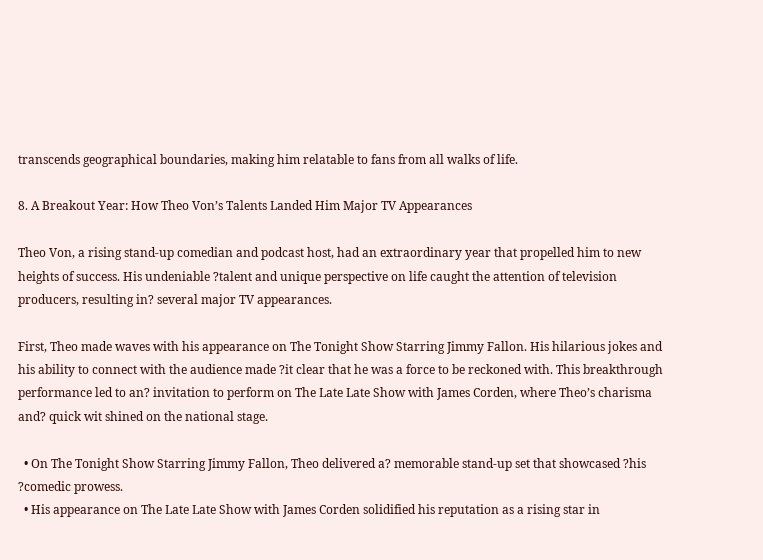transcends geographical boundaries, making him relatable to fans from all walks of life.

8. A Breakout Year: How Theo Von’s Talents Landed Him Major TV Appearances

Theo Von, a rising stand-up comedian and podcast host, had an extraordinary year that propelled him to new heights of success. His undeniable ?talent and unique perspective on life caught the attention of television producers, resulting in? several major TV appearances.

First, Theo made waves with his appearance on The Tonight Show Starring Jimmy Fallon. His hilarious jokes and his ability to connect with the audience made ?it clear that he was a force to be reckoned with. This breakthrough performance led to an? invitation to perform on The Late Late Show with James Corden, where Theo’s charisma and? quick wit shined on the national stage.

  • On The Tonight Show Starring Jimmy Fallon, Theo delivered a? memorable stand-up set that showcased ?his ?comedic prowess.
  • His appearance on The Late Late Show with James Corden solidified his reputation as a rising star in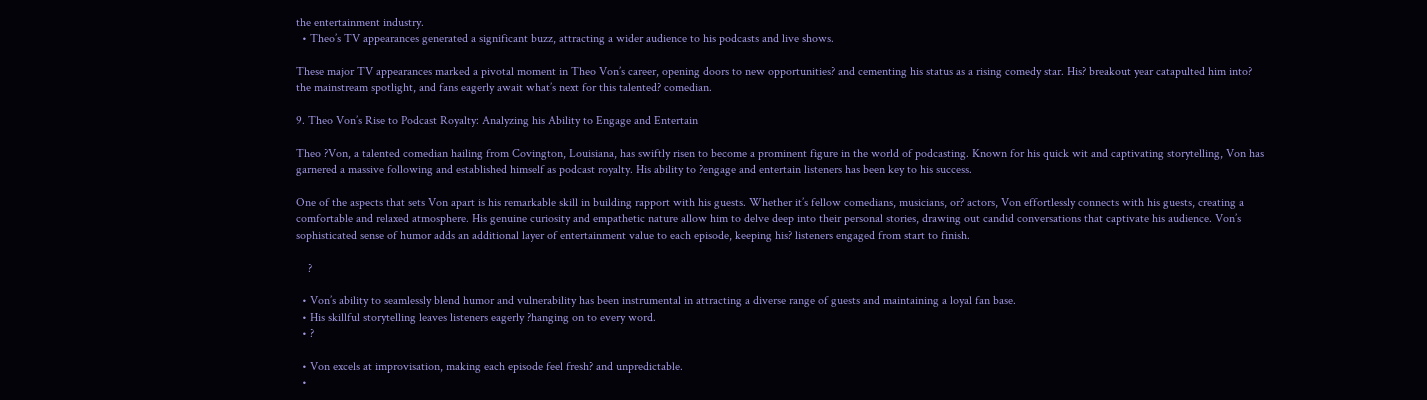the entertainment industry.
  • Theo’s TV appearances generated a significant buzz, attracting a wider audience to his podcasts and live shows.

These major TV appearances marked a pivotal moment in Theo Von’s career, opening doors to new opportunities? and cementing his status as a rising comedy star. His? breakout year catapulted him into? the mainstream spotlight, and fans eagerly await what’s next for this talented? comedian.

9. Theo Von’s Rise to Podcast Royalty: Analyzing his Ability to Engage and Entertain

Theo ?Von, a talented comedian hailing from Covington, Louisiana, has swiftly risen to become a prominent figure in the world of podcasting. Known for his quick wit and captivating storytelling, Von has garnered a massive following and established himself as podcast royalty. His ability to ?engage and entertain listeners has been key to his success.

One of the aspects that sets Von apart is his remarkable skill in building rapport with his guests. Whether it’s fellow comedians, musicians, or? actors, Von effortlessly connects with his guests, creating a comfortable and relaxed atmosphere. His genuine curiosity and empathetic nature allow him to delve deep into their personal stories, drawing out candid conversations that captivate his audience. Von’s sophisticated sense of humor adds an additional layer of entertainment value to each episode, keeping his? listeners engaged from start to finish.

    ?

  • Von’s ability to seamlessly blend humor and vulnerability has been instrumental in attracting a diverse range of guests and maintaining a loyal fan base.
  • His skillful storytelling leaves listeners eagerly ?hanging on to every word.
  • ?

  • Von excels at improvisation, making each episode feel fresh? and unpredictable.
  •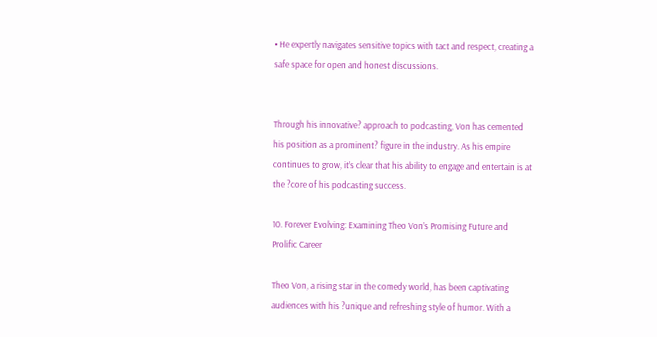• He expertly navigates sensitive topics with tact and respect, creating a safe space for open and honest discussions.


Through his innovative? approach to podcasting, Von has cemented his position as a prominent? figure in the industry. As his empire continues to grow, it’s clear that his ability to engage and entertain is at the ?core of his podcasting success.

10. Forever Evolving: Examining Theo Von’s Promising Future and Prolific Career

Theo Von, a rising star in the comedy world, has been captivating audiences with his ?unique and refreshing style of humor. With a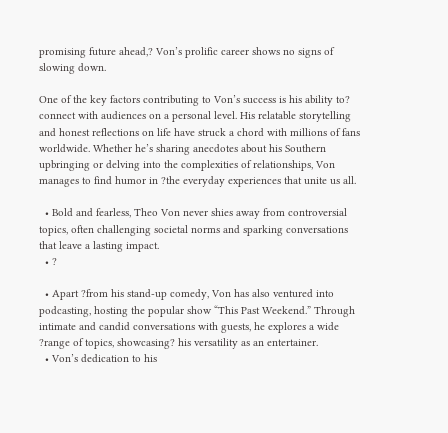promising future ahead,? Von’s prolific career shows no signs of slowing down.

One of the key factors contributing to Von’s success is his ability to? connect with audiences on a personal level. His relatable storytelling and honest reflections on life have struck a chord with millions of fans worldwide. Whether he’s sharing anecdotes about his Southern upbringing or delving into the complexities of relationships, Von manages to find humor in ?the everyday experiences that unite us all.

  • Bold and fearless, Theo Von never shies away from controversial topics, often challenging societal norms and sparking conversations that leave a lasting impact.
  • ?

  • Apart ?from his stand-up comedy, Von has also ventured into podcasting, hosting the popular show “This Past Weekend.” Through intimate and candid conversations with guests, he explores a wide ?range of topics, showcasing? his versatility as an entertainer.
  • Von’s dedication to his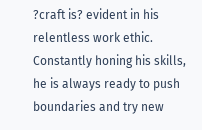?craft is? evident in his relentless work ethic. Constantly honing his skills, he is always ready to push boundaries and try new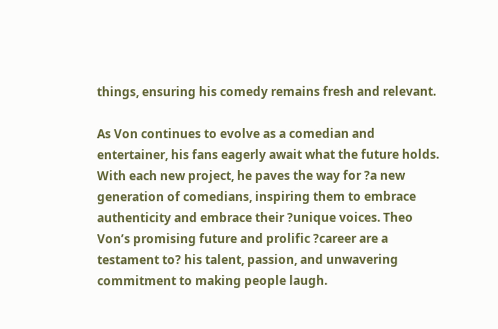things, ensuring his comedy remains fresh and relevant.

As Von continues to evolve as a comedian and entertainer, his fans eagerly await what the future holds. With each new project, he paves the way for ?a new generation of comedians, inspiring them to embrace authenticity and embrace their ?unique voices. Theo Von’s promising future and prolific ?career are a testament to? his talent, passion, and unwavering commitment to making people laugh.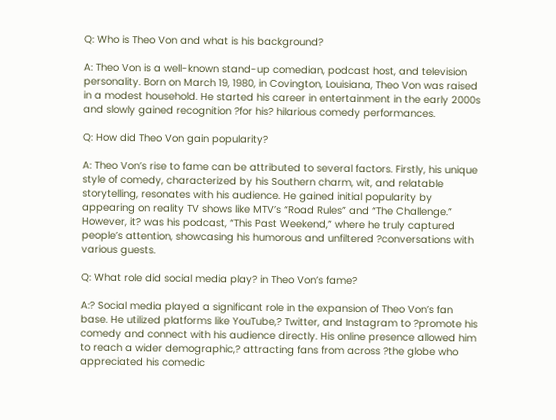Q: Who is Theo Von and what is his background?

A: Theo Von is a well-known stand-up comedian, podcast host, and television personality. Born on March 19, 1980, in Covington, Louisiana, Theo Von was raised in a modest household. He started his career in entertainment in the early 2000s and slowly gained recognition ?for his? hilarious comedy performances.

Q: How did Theo Von gain popularity?

A: Theo Von’s rise to fame can be attributed to several factors. Firstly, his unique style of comedy, characterized by his Southern charm, wit, and relatable storytelling, resonates with his audience. He gained initial popularity by appearing on reality TV shows like MTV’s “Road Rules” and “The Challenge.” However, it? was his podcast, “This Past Weekend,” where he truly captured people’s attention, showcasing his humorous and unfiltered ?conversations with various guests.

Q: What role did social media play? in Theo Von’s fame?

A:? Social media played a significant role in the expansion of Theo Von’s fan base. He utilized platforms like YouTube,? Twitter, and Instagram to ?promote his comedy and connect with his audience directly. His online presence allowed him to reach a wider demographic,? attracting fans from across ?the globe who appreciated his comedic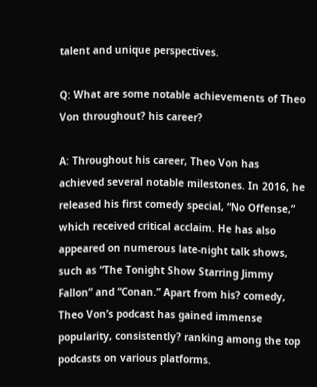talent and unique perspectives.

Q: What are some notable achievements of Theo Von throughout? his career?

A: Throughout his career, Theo Von has achieved several notable milestones. In 2016, he released his first comedy special, “No Offense,” which received critical acclaim. He has also appeared on numerous late-night talk shows, such as “The Tonight Show Starring Jimmy Fallon” and “Conan.” Apart from his? comedy, Theo Von’s podcast has gained immense popularity, consistently? ranking among the top podcasts on various platforms.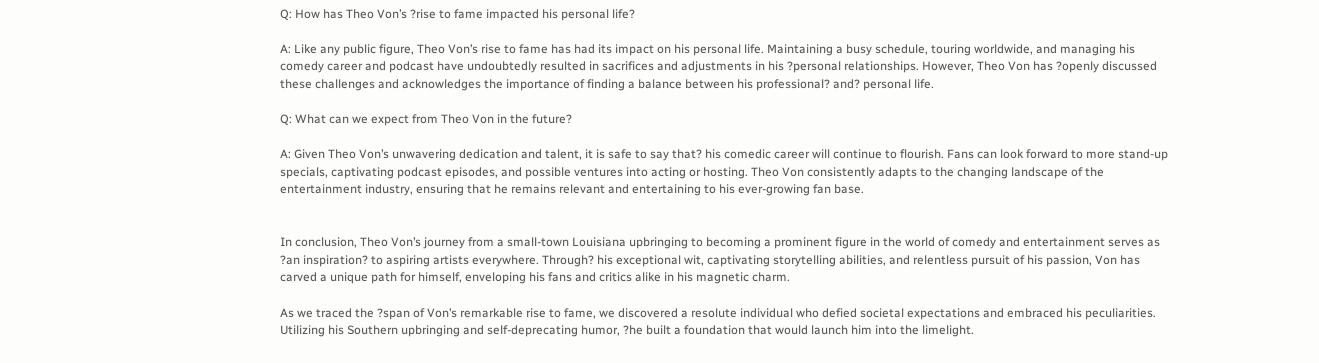Q: How has Theo Von’s ?rise to fame impacted his personal life?

A: Like any public figure, Theo Von’s rise to fame has had its impact on his personal life. Maintaining a busy schedule, touring worldwide, and managing his comedy career and podcast have undoubtedly resulted in sacrifices and adjustments in his ?personal relationships. However, Theo Von has ?openly discussed these challenges and acknowledges the importance of finding a balance between his professional? and? personal life.

Q: What can we expect from Theo Von in the future?

A: Given Theo Von’s unwavering dedication and talent, it is safe to say that? his comedic career will continue to flourish. Fans can look forward to more stand-up specials, captivating podcast episodes, and possible ventures into acting or hosting. Theo Von consistently adapts to the changing landscape of the entertainment industry, ensuring that he remains relevant and entertaining to his ever-growing fan base.


In conclusion, Theo Von’s journey from a small-town Louisiana upbringing to becoming a prominent figure in the world of comedy and entertainment serves as ?an inspiration? to aspiring artists everywhere. Through? his exceptional wit, captivating storytelling abilities, and relentless pursuit of his passion, Von has carved a unique path for himself, enveloping his fans and critics alike in his magnetic charm.

As we traced the ?span of Von’s remarkable rise to fame, we discovered a resolute individual who defied societal expectations and embraced his peculiarities. Utilizing his Southern upbringing and self-deprecating humor, ?he built a foundation that would launch him into the limelight.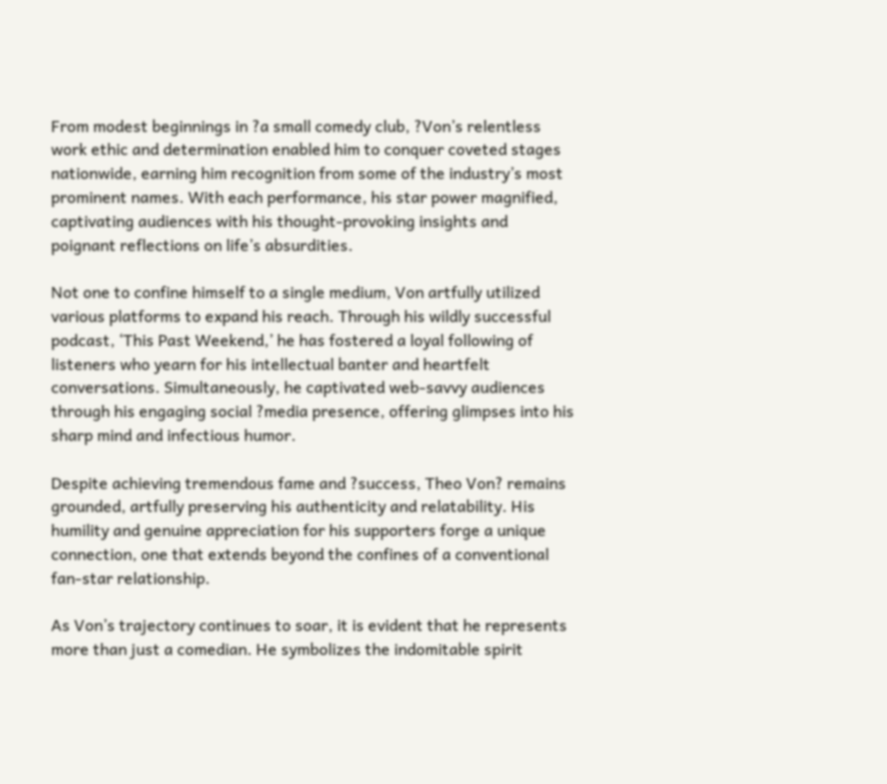From modest beginnings in ?a small comedy club, ?Von’s relentless work ethic and determination enabled him to conquer coveted stages nationwide, earning him recognition from some of the industry’s most prominent names. With each performance, his star power magnified, captivating audiences with his thought-provoking insights and poignant reflections on life’s absurdities.

Not one to confine himself to a single medium, Von artfully utilized various platforms to expand his reach. Through his wildly successful podcast, ‘This Past Weekend,’ he has fostered a loyal following of listeners who yearn for his intellectual banter and heartfelt conversations. Simultaneously, he captivated web-savvy audiences through his engaging social ?media presence, offering glimpses into his sharp mind and infectious humor.

Despite achieving tremendous fame and ?success, Theo Von? remains grounded, artfully preserving his authenticity and relatability. His humility and genuine appreciation for his supporters forge a unique connection, one that extends beyond the confines of a conventional fan-star relationship.

As Von’s trajectory continues to soar, it is evident that he represents more than just a comedian. He symbolizes the indomitable spirit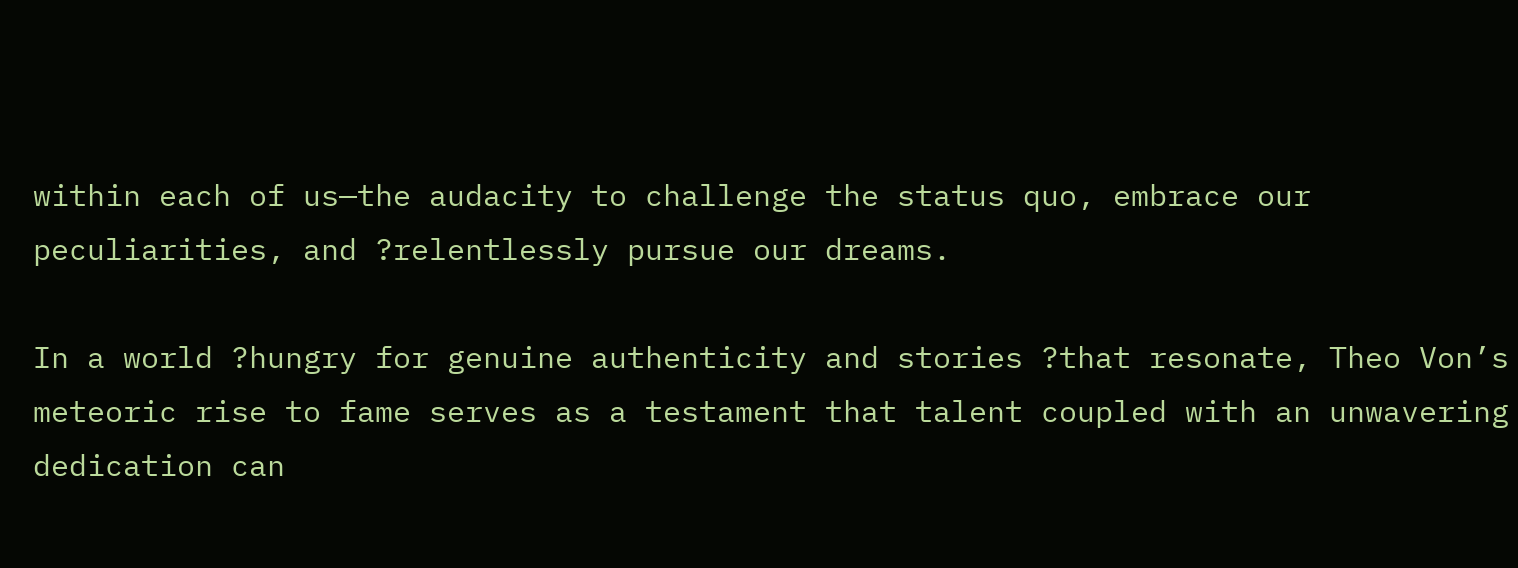within each of us—the audacity to challenge the status quo, embrace our peculiarities, and ?relentlessly pursue our dreams.

In a world ?hungry for genuine authenticity and stories ?that resonate, Theo Von’s meteoric rise to fame serves as a testament that talent coupled with an unwavering dedication can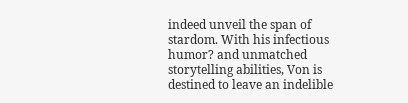indeed unveil the span of stardom. With his infectious humor? and unmatched storytelling abilities, Von is destined to leave an indelible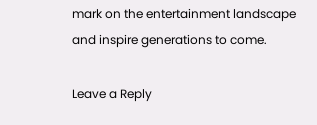mark on the entertainment landscape and inspire generations to come.

Leave a Reply